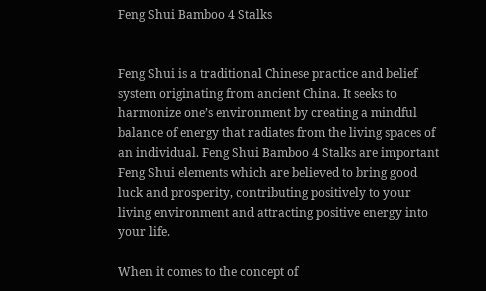Feng Shui Bamboo 4 Stalks


Feng Shui is a traditional Chinese practice and belief system originating from ancient China. It seeks to harmonize one’s environment by creating a mindful balance of energy that radiates from the living spaces of an individual. Feng Shui Bamboo 4 Stalks are important Feng Shui elements which are believed to bring good luck and prosperity, contributing positively to your living environment and attracting positive energy into your life.

When it comes to the concept of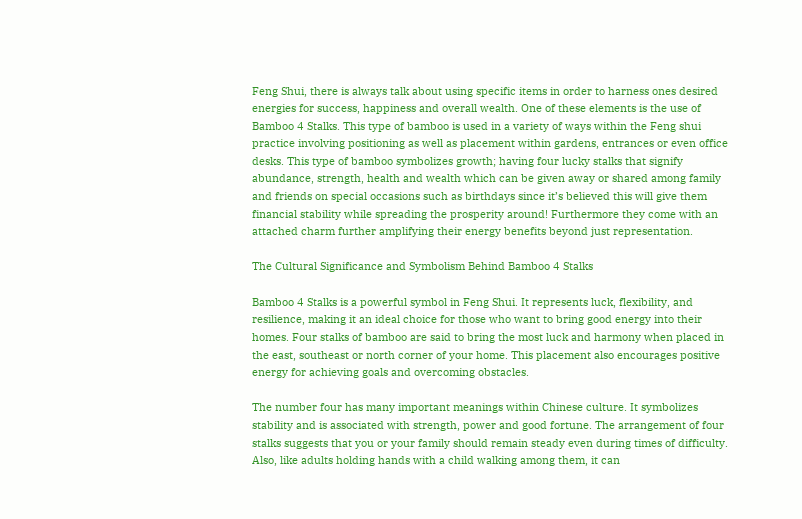Feng Shui, there is always talk about using specific items in order to harness ones desired energies for success, happiness and overall wealth. One of these elements is the use of Bamboo 4 Stalks. This type of bamboo is used in a variety of ways within the Feng shui practice involving positioning as well as placement within gardens, entrances or even office desks. This type of bamboo symbolizes growth; having four lucky stalks that signify abundance, strength, health and wealth which can be given away or shared among family and friends on special occasions such as birthdays since it’s believed this will give them financial stability while spreading the prosperity around! Furthermore they come with an attached charm further amplifying their energy benefits beyond just representation.

The Cultural Significance and Symbolism Behind Bamboo 4 Stalks

Bamboo 4 Stalks is a powerful symbol in Feng Shui. It represents luck, flexibility, and resilience, making it an ideal choice for those who want to bring good energy into their homes. Four stalks of bamboo are said to bring the most luck and harmony when placed in the east, southeast or north corner of your home. This placement also encourages positive energy for achieving goals and overcoming obstacles.

The number four has many important meanings within Chinese culture. It symbolizes stability and is associated with strength, power and good fortune. The arrangement of four stalks suggests that you or your family should remain steady even during times of difficulty. Also, like adults holding hands with a child walking among them, it can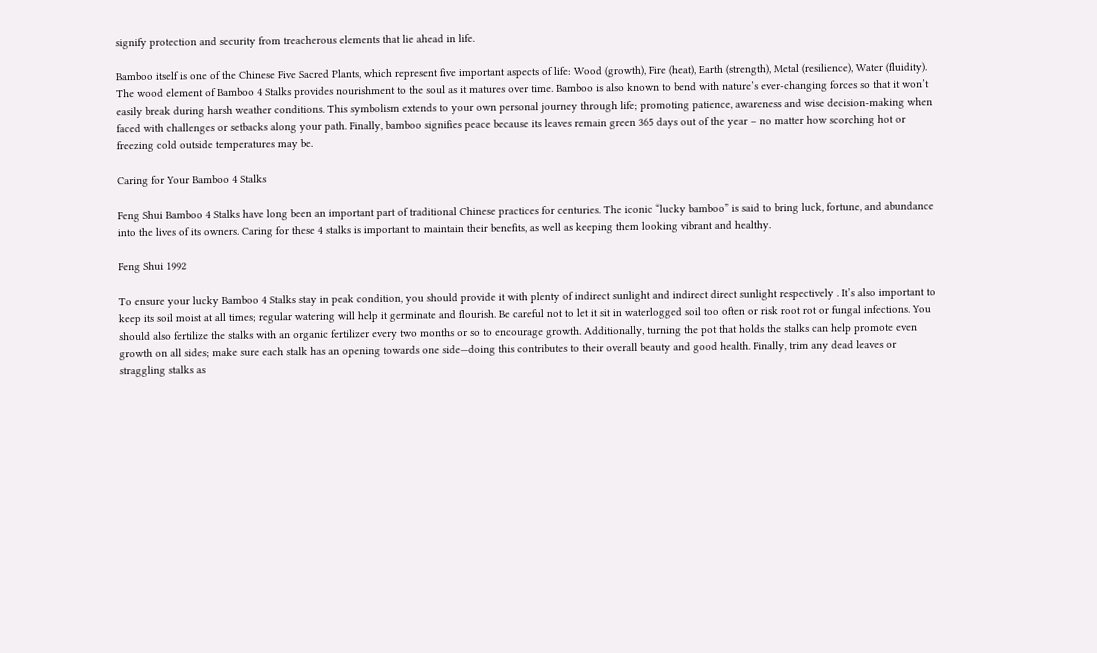signify protection and security from treacherous elements that lie ahead in life.

Bamboo itself is one of the Chinese Five Sacred Plants, which represent five important aspects of life: Wood (growth), Fire (heat), Earth (strength), Metal (resilience), Water (fluidity). The wood element of Bamboo 4 Stalks provides nourishment to the soul as it matures over time. Bamboo is also known to bend with nature’s ever-changing forces so that it won’t easily break during harsh weather conditions. This symbolism extends to your own personal journey through life; promoting patience, awareness and wise decision-making when faced with challenges or setbacks along your path. Finally, bamboo signifies peace because its leaves remain green 365 days out of the year – no matter how scorching hot or freezing cold outside temperatures may be.

Caring for Your Bamboo 4 Stalks

Feng Shui Bamboo 4 Stalks have long been an important part of traditional Chinese practices for centuries. The iconic “lucky bamboo” is said to bring luck, fortune, and abundance into the lives of its owners. Caring for these 4 stalks is important to maintain their benefits, as well as keeping them looking vibrant and healthy.

Feng Shui 1992

To ensure your lucky Bamboo 4 Stalks stay in peak condition, you should provide it with plenty of indirect sunlight and indirect direct sunlight respectively . It’s also important to keep its soil moist at all times; regular watering will help it germinate and flourish. Be careful not to let it sit in waterlogged soil too often or risk root rot or fungal infections. You should also fertilize the stalks with an organic fertilizer every two months or so to encourage growth. Additionally, turning the pot that holds the stalks can help promote even growth on all sides; make sure each stalk has an opening towards one side—doing this contributes to their overall beauty and good health. Finally, trim any dead leaves or straggling stalks as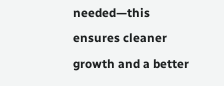needed—this ensures cleaner growth and a better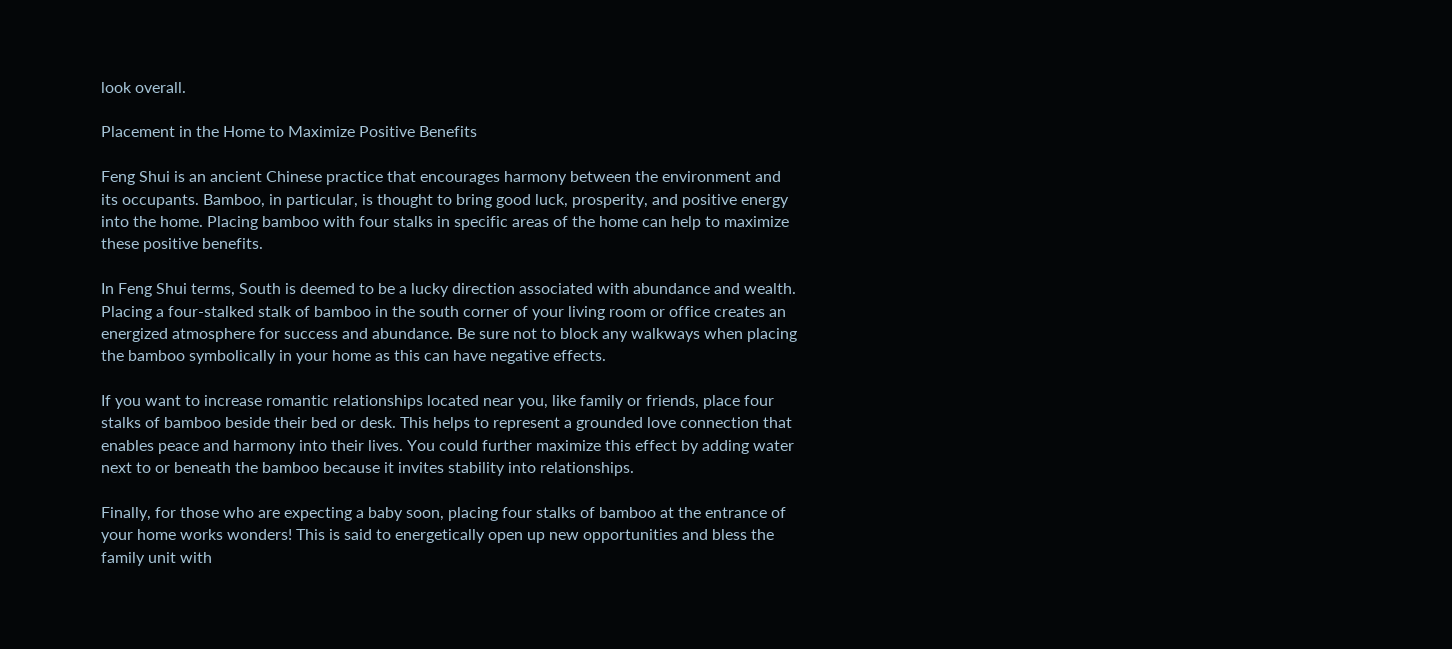look overall.

Placement in the Home to Maximize Positive Benefits

Feng Shui is an ancient Chinese practice that encourages harmony between the environment and its occupants. Bamboo, in particular, is thought to bring good luck, prosperity, and positive energy into the home. Placing bamboo with four stalks in specific areas of the home can help to maximize these positive benefits.

In Feng Shui terms, South is deemed to be a lucky direction associated with abundance and wealth. Placing a four-stalked stalk of bamboo in the south corner of your living room or office creates an energized atmosphere for success and abundance. Be sure not to block any walkways when placing the bamboo symbolically in your home as this can have negative effects.

If you want to increase romantic relationships located near you, like family or friends, place four stalks of bamboo beside their bed or desk. This helps to represent a grounded love connection that enables peace and harmony into their lives. You could further maximize this effect by adding water next to or beneath the bamboo because it invites stability into relationships.

Finally, for those who are expecting a baby soon, placing four stalks of bamboo at the entrance of your home works wonders! This is said to energetically open up new opportunities and bless the family unit with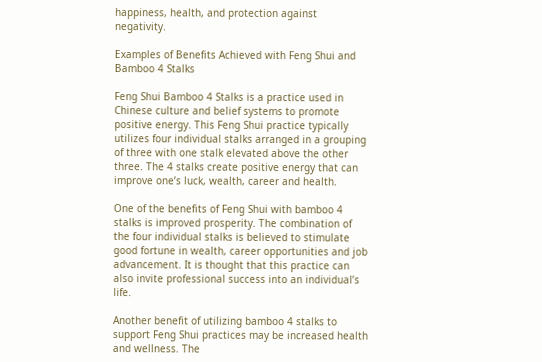happiness, health, and protection against negativity.

Examples of Benefits Achieved with Feng Shui and Bamboo 4 Stalks

Feng Shui Bamboo 4 Stalks is a practice used in Chinese culture and belief systems to promote positive energy. This Feng Shui practice typically utilizes four individual stalks arranged in a grouping of three with one stalk elevated above the other three. The 4 stalks create positive energy that can improve one’s luck, wealth, career and health.

One of the benefits of Feng Shui with bamboo 4 stalks is improved prosperity. The combination of the four individual stalks is believed to stimulate good fortune in wealth, career opportunities and job advancement. It is thought that this practice can also invite professional success into an individual’s life.

Another benefit of utilizing bamboo 4 stalks to support Feng Shui practices may be increased health and wellness. The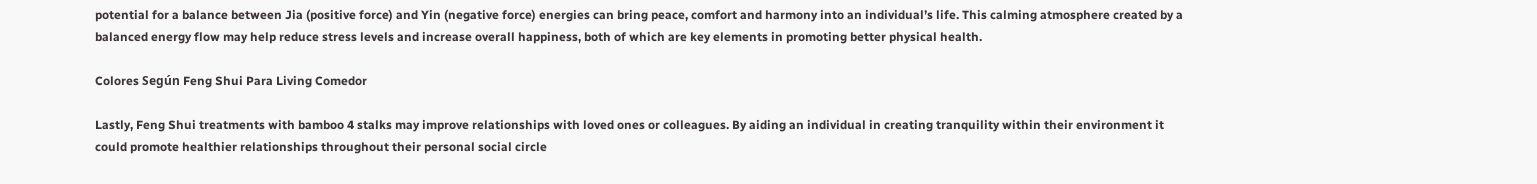potential for a balance between Jia (positive force) and Yin (negative force) energies can bring peace, comfort and harmony into an individual’s life. This calming atmosphere created by a balanced energy flow may help reduce stress levels and increase overall happiness, both of which are key elements in promoting better physical health.

Colores Según Feng Shui Para Living Comedor

Lastly, Feng Shui treatments with bamboo 4 stalks may improve relationships with loved ones or colleagues. By aiding an individual in creating tranquility within their environment it could promote healthier relationships throughout their personal social circle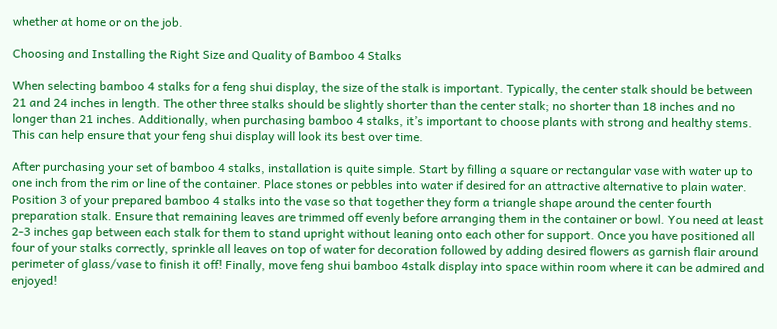whether at home or on the job.

Choosing and Installing the Right Size and Quality of Bamboo 4 Stalks

When selecting bamboo 4 stalks for a feng shui display, the size of the stalk is important. Typically, the center stalk should be between 21 and 24 inches in length. The other three stalks should be slightly shorter than the center stalk; no shorter than 18 inches and no longer than 21 inches. Additionally, when purchasing bamboo 4 stalks, it’s important to choose plants with strong and healthy stems. This can help ensure that your feng shui display will look its best over time.

After purchasing your set of bamboo 4 stalks, installation is quite simple. Start by filling a square or rectangular vase with water up to one inch from the rim or line of the container. Place stones or pebbles into water if desired for an attractive alternative to plain water. Position 3 of your prepared bamboo 4 stalks into the vase so that together they form a triangle shape around the center fourth preparation stalk. Ensure that remaining leaves are trimmed off evenly before arranging them in the container or bowl. You need at least 2-3 inches gap between each stalk for them to stand upright without leaning onto each other for support. Once you have positioned all four of your stalks correctly, sprinkle all leaves on top of water for decoration followed by adding desired flowers as garnish flair around perimeter of glass/vase to finish it off! Finally, move feng shui bamboo 4stalk display into space within room where it can be admired and enjoyed!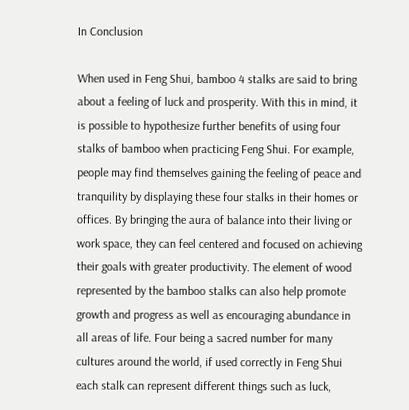In Conclusion

When used in Feng Shui, bamboo 4 stalks are said to bring about a feeling of luck and prosperity. With this in mind, it is possible to hypothesize further benefits of using four stalks of bamboo when practicing Feng Shui. For example, people may find themselves gaining the feeling of peace and tranquility by displaying these four stalks in their homes or offices. By bringing the aura of balance into their living or work space, they can feel centered and focused on achieving their goals with greater productivity. The element of wood represented by the bamboo stalks can also help promote growth and progress as well as encouraging abundance in all areas of life. Four being a sacred number for many cultures around the world, if used correctly in Feng Shui each stalk can represent different things such as luck,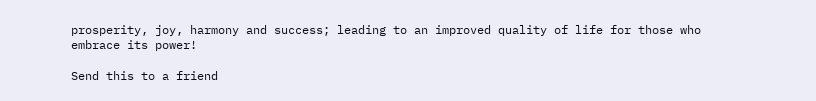prosperity, joy, harmony and success; leading to an improved quality of life for those who embrace its power!

Send this to a friend